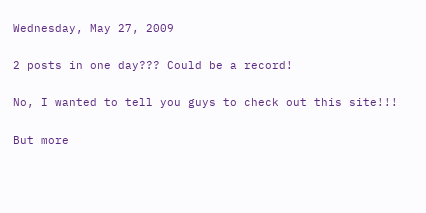Wednesday, May 27, 2009

2 posts in one day??? Could be a record!

No, I wanted to tell you guys to check out this site!!!

But more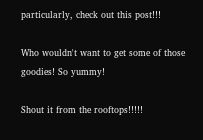particularly, check out this post!!!

Who wouldn't want to get some of those goodies! So yummy!

Shout it from the rooftops!!!!!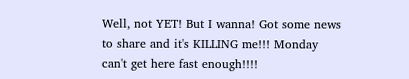Well, not YET! But I wanna! Got some news to share and it's KILLING me!!! Monday can't get here fast enough!!!!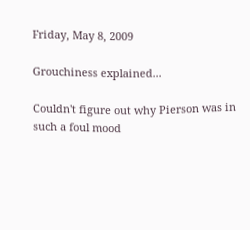Friday, May 8, 2009

Grouchiness explained...

Couldn't figure out why Pierson was in such a foul mood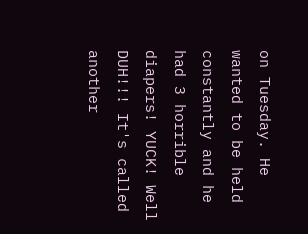on Tuesday. He wanted to be held constantly and he had 3 horrible diapers! YUCK! Well DUH!!! It's called another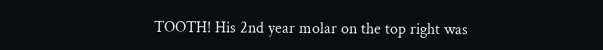TOOTH! His 2nd year molar on the top right was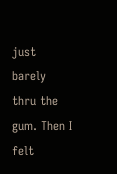just barely thru the gum. Then I felt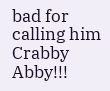bad for calling him Crabby Abby!!!